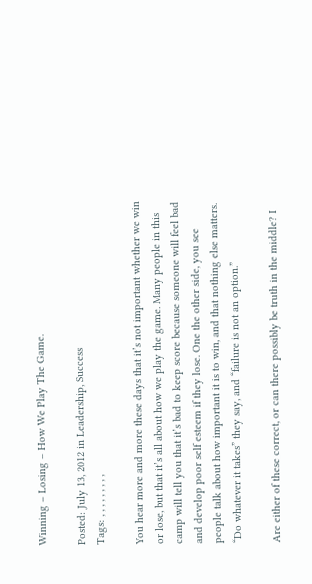Winning – Losing – How We Play The Game.

Posted: July 13, 2012 in Leadership, Success
Tags: , , , , , , , , ,

You hear more and more these days that it’s not important whether we win or lose, but that it’s all about how we play the game. Many people in this camp will tell you that it’s bad to keep score because someone will feel bad and develop poor self esteem if they lose. One the other side, you see people talk about how important it is to win, and that nothing else matters. “Do whatever it takes” they say, and “failure is not an option.”

Are either of these correct, or can there possibly be truth in the middle? I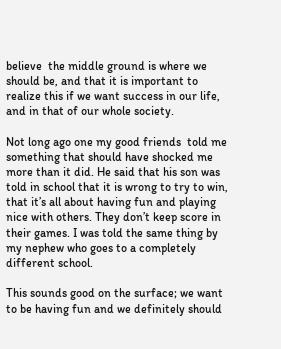believe  the middle ground is where we should be, and that it is important to realize this if we want success in our life, and in that of our whole society.

Not long ago one my good friends  told me something that should have shocked me more than it did. He said that his son was told in school that it is wrong to try to win, that it’s all about having fun and playing nice with others. They don’t keep score in their games. I was told the same thing by my nephew who goes to a completely different school.

This sounds good on the surface; we want to be having fun and we definitely should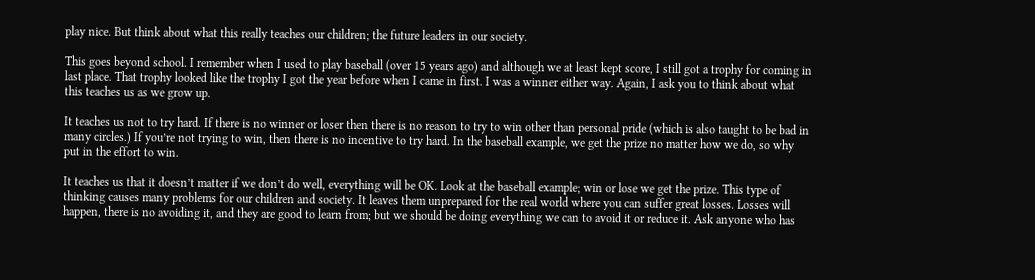play nice. But think about what this really teaches our children; the future leaders in our society.

This goes beyond school. I remember when I used to play baseball (over 15 years ago) and although we at least kept score, I still got a trophy for coming in last place. That trophy looked like the trophy I got the year before when I came in first. I was a winner either way. Again, I ask you to think about what this teaches us as we grow up.

It teaches us not to try hard. If there is no winner or loser then there is no reason to try to win other than personal pride (which is also taught to be bad in many circles.) If you’re not trying to win, then there is no incentive to try hard. In the baseball example, we get the prize no matter how we do, so why put in the effort to win.

It teaches us that it doesn’t matter if we don’t do well, everything will be OK. Look at the baseball example; win or lose we get the prize. This type of thinking causes many problems for our children and society. It leaves them unprepared for the real world where you can suffer great losses. Losses will happen, there is no avoiding it, and they are good to learn from; but we should be doing everything we can to avoid it or reduce it. Ask anyone who has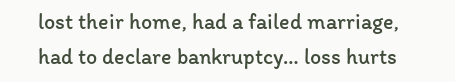lost their home, had a failed marriage, had to declare bankruptcy… loss hurts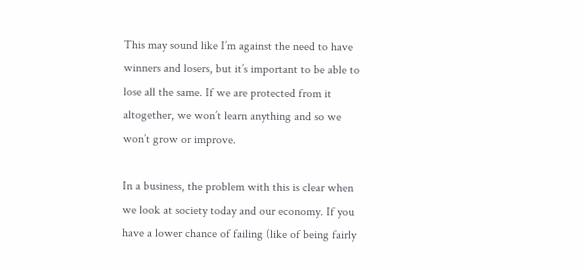This may sound like I’m against the need to have winners and losers, but it’s important to be able to lose all the same. If we are protected from it altogether, we won’t learn anything and so we won’t grow or improve.

In a business, the problem with this is clear when we look at society today and our economy. If you have a lower chance of failing (like of being fairly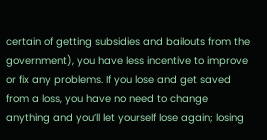certain of getting subsidies and bailouts from the government), you have less incentive to improve or fix any problems. If you lose and get saved from a loss, you have no need to change anything and you’ll let yourself lose again; losing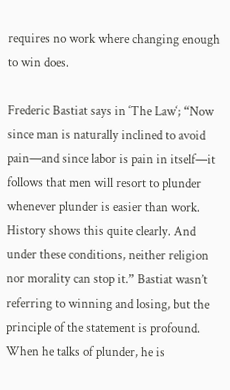requires no work where changing enough to win does.

Frederic Bastiat says in ‘The Law‘; “Now since man is naturally inclined to avoid pain—and since labor is pain in itself—it follows that men will resort to plunder whenever plunder is easier than work. History shows this quite clearly. And under these conditions, neither religion nor morality can stop it.” Bastiat wasn’t referring to winning and losing, but the principle of the statement is profound. When he talks of plunder, he is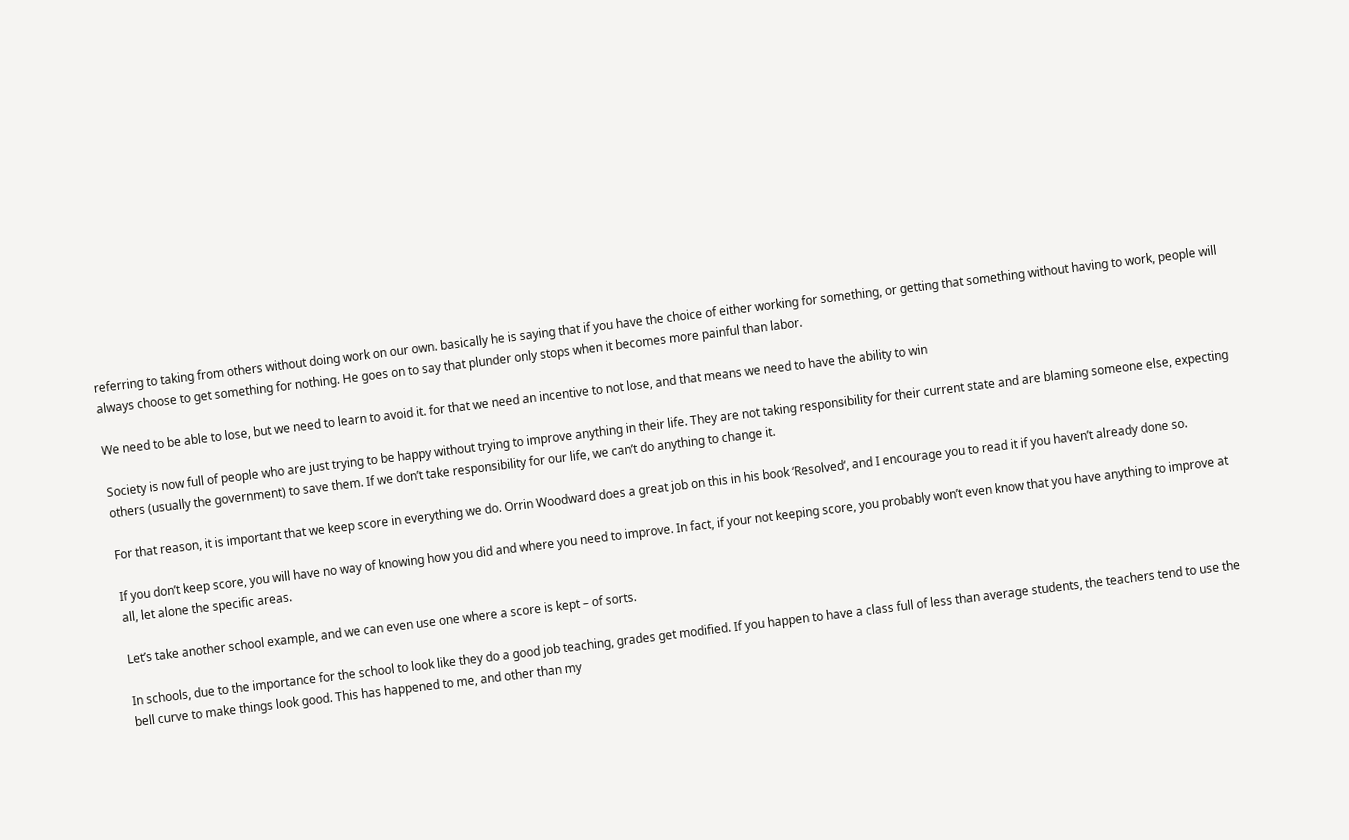referring to taking from others without doing work on our own. basically he is saying that if you have the choice of either working for something, or getting that something without having to work, people will always choose to get something for nothing. He goes on to say that plunder only stops when it becomes more painful than labor.

We need to be able to lose, but we need to learn to avoid it. for that we need an incentive to not lose, and that means we need to have the ability to win

Society is now full of people who are just trying to be happy without trying to improve anything in their life. They are not taking responsibility for their current state and are blaming someone else, expecting others (usually the government) to save them. If we don’t take responsibility for our life, we can’t do anything to change it.

For that reason, it is important that we keep score in everything we do. Orrin Woodward does a great job on this in his book ‘Resolved‘, and I encourage you to read it if you haven’t already done so.

If you don’t keep score, you will have no way of knowing how you did and where you need to improve. In fact, if your not keeping score, you probably won’t even know that you have anything to improve at all, let alone the specific areas.

Let’s take another school example, and we can even use one where a score is kept – of sorts.

In schools, due to the importance for the school to look like they do a good job teaching, grades get modified. If you happen to have a class full of less than average students, the teachers tend to use the bell curve to make things look good. This has happened to me, and other than my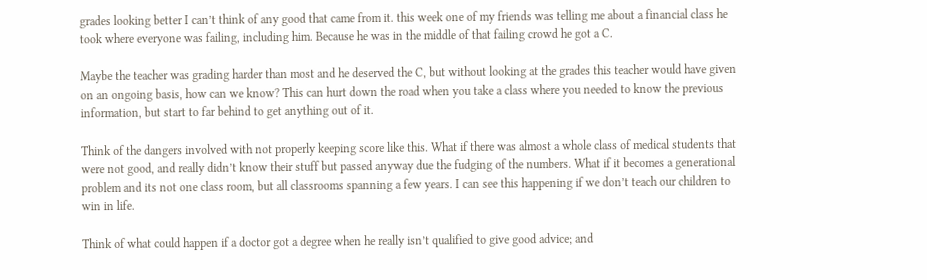grades looking better I can’t think of any good that came from it. this week one of my friends was telling me about a financial class he took where everyone was failing, including him. Because he was in the middle of that failing crowd he got a C.

Maybe the teacher was grading harder than most and he deserved the C, but without looking at the grades this teacher would have given on an ongoing basis, how can we know? This can hurt down the road when you take a class where you needed to know the previous information, but start to far behind to get anything out of it.

Think of the dangers involved with not properly keeping score like this. What if there was almost a whole class of medical students that were not good, and really didn’t know their stuff but passed anyway due the fudging of the numbers. What if it becomes a generational problem and its not one class room, but all classrooms spanning a few years. I can see this happening if we don’t teach our children to win in life.

Think of what could happen if a doctor got a degree when he really isn’t qualified to give good advice; and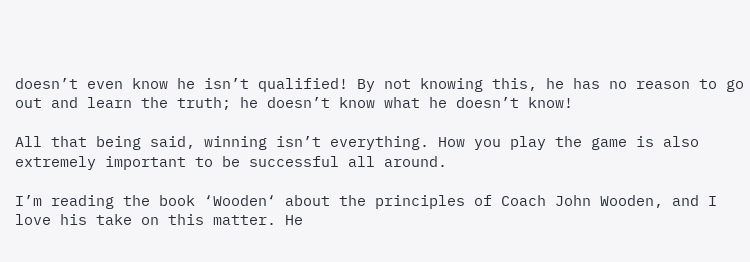doesn’t even know he isn’t qualified! By not knowing this, he has no reason to go out and learn the truth; he doesn’t know what he doesn’t know!

All that being said, winning isn’t everything. How you play the game is also extremely important to be successful all around.

I’m reading the book ‘Wooden‘ about the principles of Coach John Wooden, and I love his take on this matter. He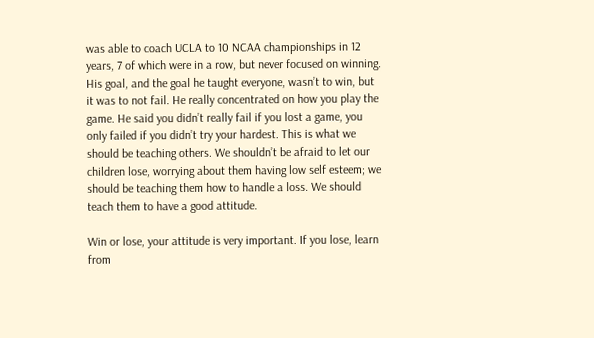was able to coach UCLA to 10 NCAA championships in 12 years, 7 of which were in a row, but never focused on winning. His goal, and the goal he taught everyone, wasn’t to win, but it was to not fail. He really concentrated on how you play the game. He said you didn’t really fail if you lost a game, you only failed if you didn’t try your hardest. This is what we should be teaching others. We shouldn’t be afraid to let our children lose, worrying about them having low self esteem; we should be teaching them how to handle a loss. We should teach them to have a good attitude.

Win or lose, your attitude is very important. If you lose, learn from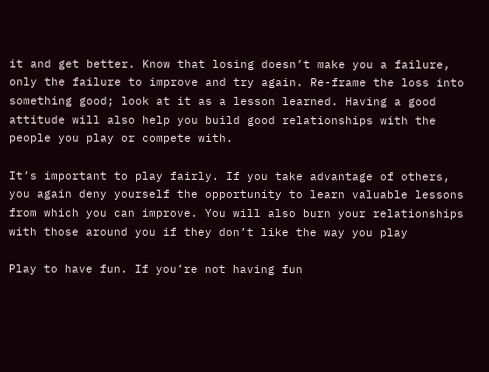it and get better. Know that losing doesn’t make you a failure, only the failure to improve and try again. Re-frame the loss into something good; look at it as a lesson learned. Having a good attitude will also help you build good relationships with the people you play or compete with.

It’s important to play fairly. If you take advantage of others, you again deny yourself the opportunity to learn valuable lessons from which you can improve. You will also burn your relationships with those around you if they don’t like the way you play

Play to have fun. If you’re not having fun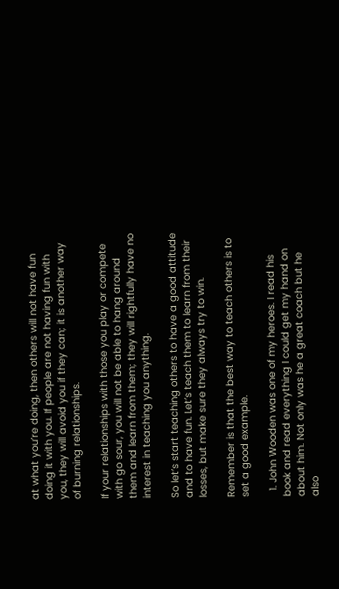at what you’re doing, then others will not have fun doing it with you. If people are not having fun with you, they will avoid you if they can; it is another way of burning relationships.

If your relationships with those you play or compete with go sour, you will not be able to hang around them and learn from them; they will rightfully have no interest in teaching you anything.

So let’s start teaching others to have a good attitude and to have fun. Let’s teach them to learn from their losses, but make sure they always try to win.

Remember is that the best way to teach others is to set a good example.

  1. John Wooden was one of my heroes. I read his book and read everything I could get my hand on about him. Not only was he a great coach but he also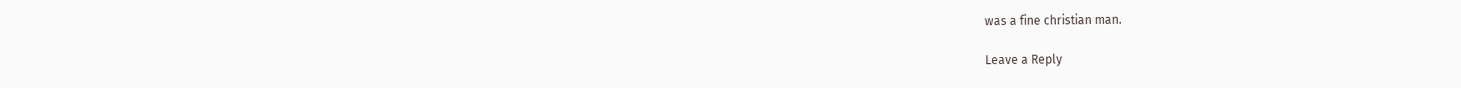was a fine christian man.

Leave a Reply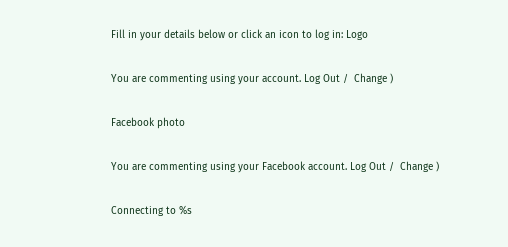Fill in your details below or click an icon to log in: Logo

You are commenting using your account. Log Out /  Change )

Facebook photo

You are commenting using your Facebook account. Log Out /  Change )

Connecting to %s